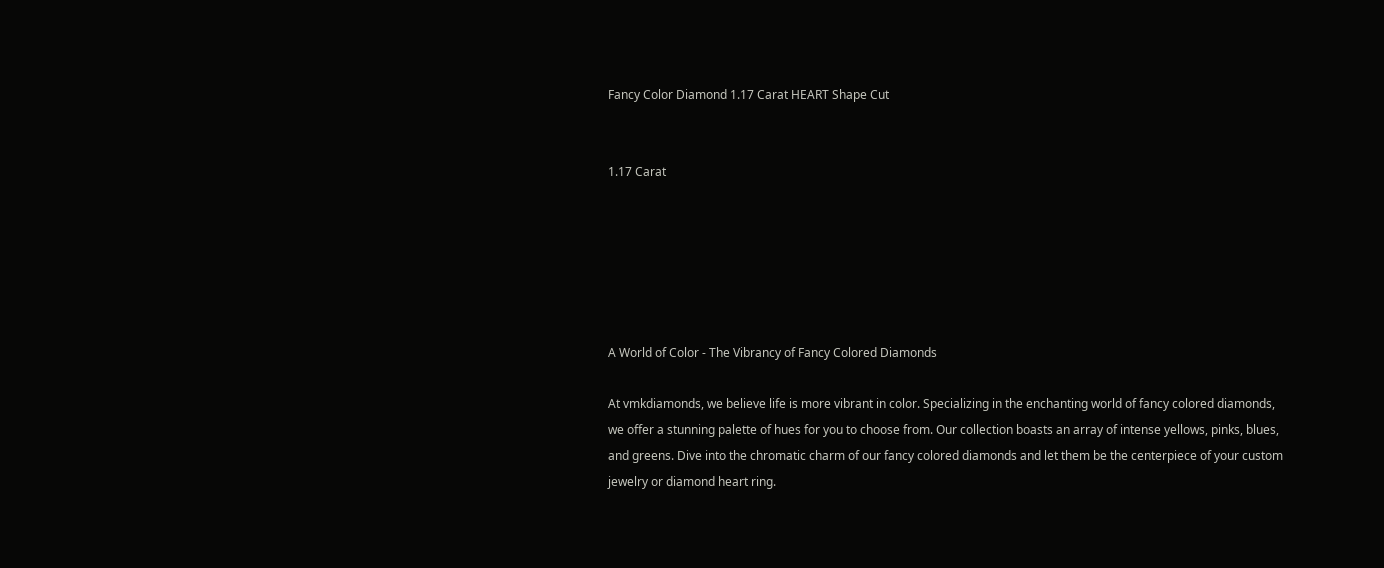Fancy Color Diamond 1.17 Carat HEART Shape Cut


1.17 Carat






A World of Color - The Vibrancy of Fancy Colored Diamonds

At vmkdiamonds, we believe life is more vibrant in color. Specializing in the enchanting world of fancy colored diamonds, we offer a stunning palette of hues for you to choose from. Our collection boasts an array of intense yellows, pinks, blues, and greens. Dive into the chromatic charm of our fancy colored diamonds and let them be the centerpiece of your custom jewelry or diamond heart ring.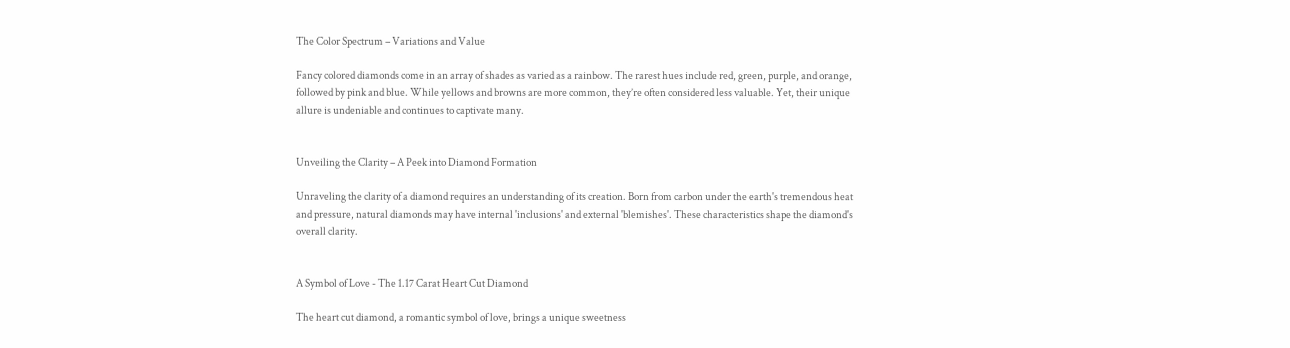The Color Spectrum – Variations and Value

Fancy colored diamonds come in an array of shades as varied as a rainbow. The rarest hues include red, green, purple, and orange, followed by pink and blue. While yellows and browns are more common, they’re often considered less valuable. Yet, their unique allure is undeniable and continues to captivate many.


Unveiling the Clarity – A Peek into Diamond Formation

Unraveling the clarity of a diamond requires an understanding of its creation. Born from carbon under the earth's tremendous heat and pressure, natural diamonds may have internal 'inclusions' and external 'blemishes'. These characteristics shape the diamond's overall clarity.


A Symbol of Love - The 1.17 Carat Heart Cut Diamond

The heart cut diamond, a romantic symbol of love, brings a unique sweetness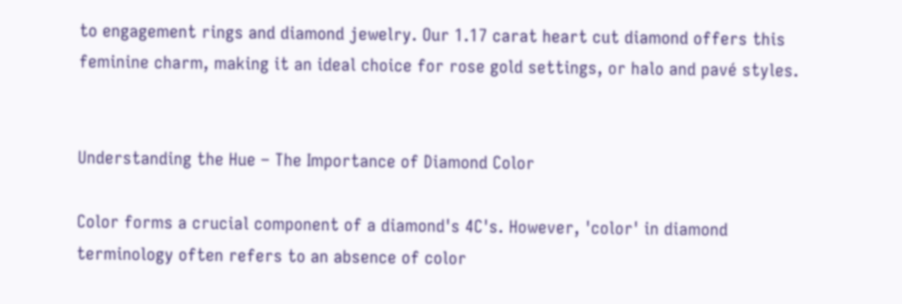to engagement rings and diamond jewelry. Our 1.17 carat heart cut diamond offers this feminine charm, making it an ideal choice for rose gold settings, or halo and pavé styles.


Understanding the Hue – The Importance of Diamond Color

Color forms a crucial component of a diamond's 4C's. However, 'color' in diamond terminology often refers to an absence of color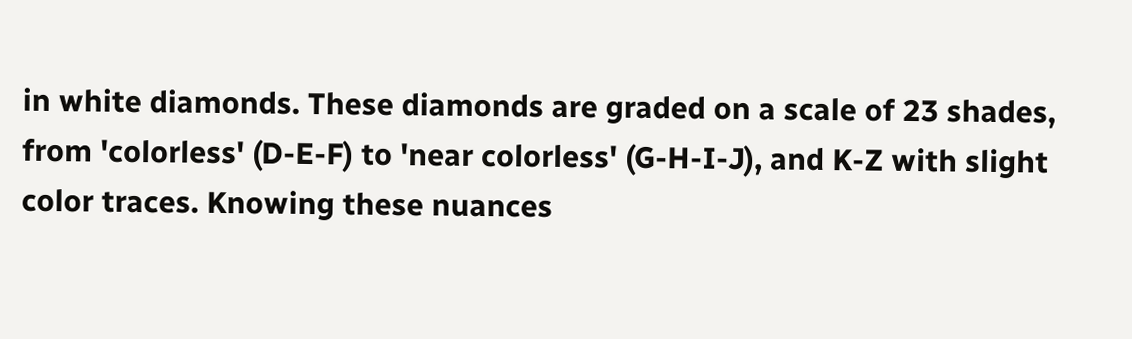in white diamonds. These diamonds are graded on a scale of 23 shades, from 'colorless' (D-E-F) to 'near colorless' (G-H-I-J), and K-Z with slight color traces. Knowing these nuances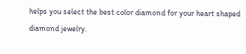helps you select the best color diamond for your heart shaped diamond jewelry.